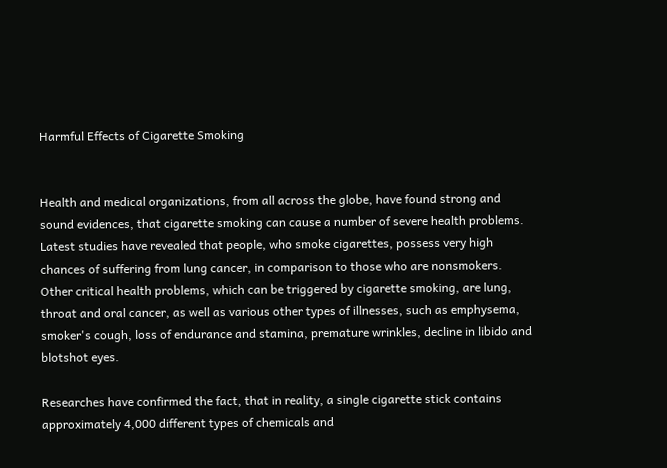Harmful Effects of Cigarette Smoking


Health and medical organizations, from all across the globe, have found strong and sound evidences, that cigarette smoking can cause a number of severe health problems. Latest studies have revealed that people, who smoke cigarettes, possess very high chances of suffering from lung cancer, in comparison to those who are nonsmokers. Other critical health problems, which can be triggered by cigarette smoking, are lung, throat and oral cancer, as well as various other types of illnesses, such as emphysema, smoker's cough, loss of endurance and stamina, premature wrinkles, decline in libido and blotshot eyes.

Researches have confirmed the fact, that in reality, a single cigarette stick contains approximately 4,000 different types of chemicals and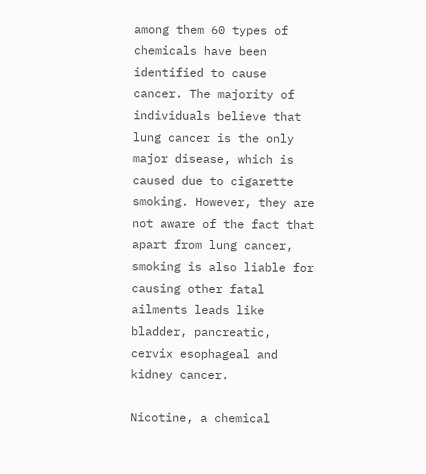among them 60 types of chemicals have been identified to cause cancer. The majority of individuals believe that lung cancer is the only major disease, which is caused due to cigarette smoking. However, they are not aware of the fact that apart from lung cancer, smoking is also liable for causing other fatal ailments leads like bladder, pancreatic, cervix esophageal and kidney cancer.

Nicotine, a chemical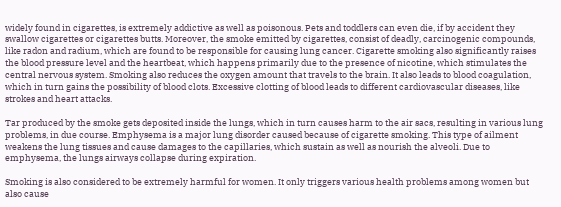widely found in cigarettes, is extremely addictive as well as poisonous. Pets and toddlers can even die, if by accident they swallow cigarettes or cigarettes butts. Moreover, the smoke emitted by cigarettes, consist of deadly, carcinogenic compounds, like radon and radium, which are found to be responsible for causing lung cancer. Cigarette smoking also significantly raises the blood pressure level and the heartbeat, which happens primarily due to the presence of nicotine, which stimulates the central nervous system. Smoking also reduces the oxygen amount that travels to the brain. It also leads to blood coagulation, which in turn gains the possibility of blood clots. Excessive clotting of blood leads to different cardiovascular diseases, like strokes and heart attacks.

Tar produced by the smoke gets deposited inside the lungs, which in turn causes harm to the air sacs, resulting in various lung problems, in due course. Emphysema is a major lung disorder caused because of cigarette smoking. This type of ailment weakens the lung tissues and cause damages to the capillaries, which sustain as well as nourish the alveoli. Due to emphysema, the lungs airways collapse during expiration.

Smoking is also considered to be extremely harmful for women. It only triggers various health problems among women but also cause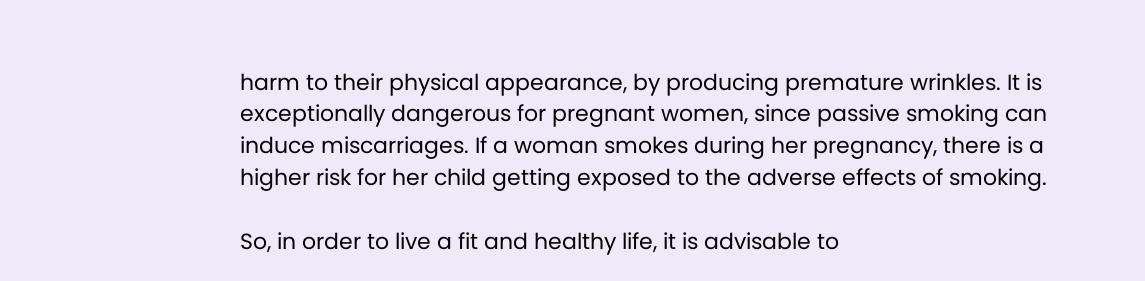harm to their physical appearance, by producing premature wrinkles. It is exceptionally dangerous for pregnant women, since passive smoking can induce miscarriages. If a woman smokes during her pregnancy, there is a higher risk for her child getting exposed to the adverse effects of smoking.

So, in order to live a fit and healthy life, it is advisable to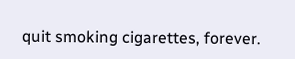quit smoking cigarettes, forever.